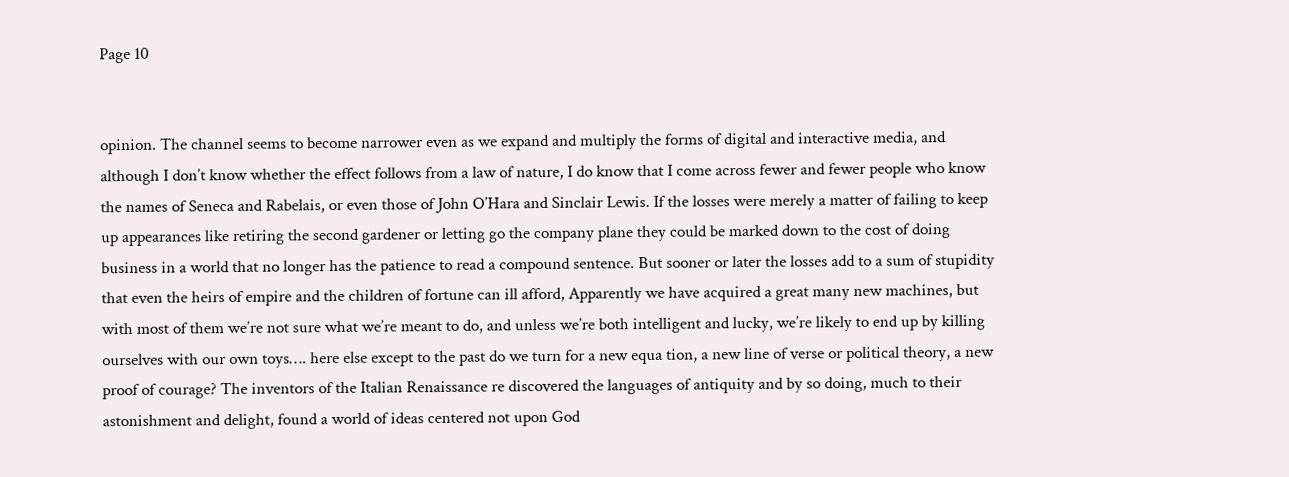Page 10


opinion. The channel seems to become narrower even as we expand and multiply the forms of digital and interactive media, and although I don’t know whether the effect follows from a law of nature, I do know that I come across fewer and fewer people who know the names of Seneca and Rabelais, or even those of John O’Hara and Sinclair Lewis. If the losses were merely a matter of failing to keep up appearances like retiring the second gardener or letting go the company plane they could be marked down to the cost of doing business in a world that no longer has the patience to read a compound sentence. But sooner or later the losses add to a sum of stupidity that even the heirs of empire and the children of fortune can ill afford, Apparently we have acquired a great many new machines, but with most of them we’re not sure what we’re meant to do, and unless we’re both intelligent and lucky, we’re likely to end up by killing ourselves with our own toys…. here else except to the past do we turn for a new equa tion, a new line of verse or political theory, a new proof of courage? The inventors of the Italian Renaissance re discovered the languages of antiquity and by so doing, much to their astonishment and delight, found a world of ideas centered not upon God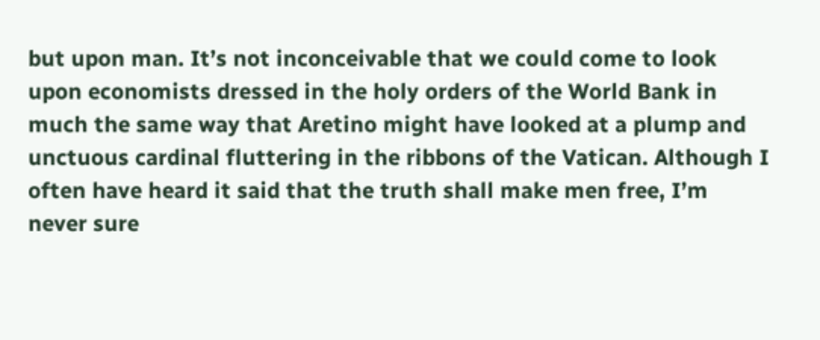but upon man. It’s not inconceivable that we could come to look upon economists dressed in the holy orders of the World Bank in much the same way that Aretino might have looked at a plump and unctuous cardinal fluttering in the ribbons of the Vatican. Although I often have heard it said that the truth shall make men free, I’m never sure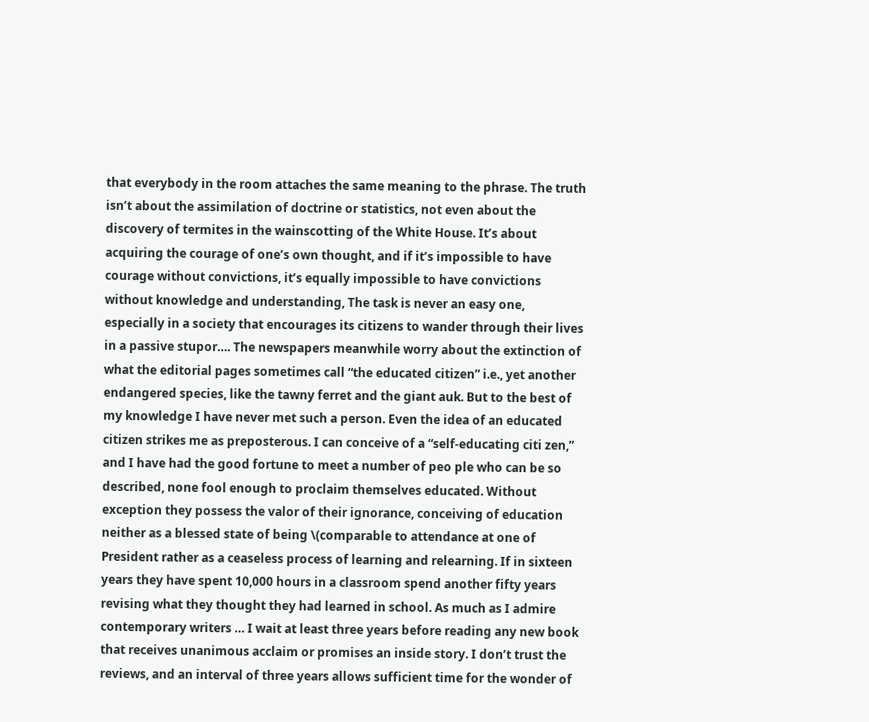that everybody in the room attaches the same meaning to the phrase. The truth isn’t about the assimilation of doctrine or statistics, not even about the discovery of termites in the wainscotting of the White House. It’s about acquiring the courage of one’s own thought, and if it’s impossible to have courage without convictions, it’s equally impossible to have convictions without knowledge and understanding, The task is never an easy one, especially in a society that encourages its citizens to wander through their lives in a passive stupor…. The newspapers meanwhile worry about the extinction of what the editorial pages sometimes call “the educated citizen” i.e., yet another endangered species, like the tawny ferret and the giant auk. But to the best of my knowledge I have never met such a person. Even the idea of an educated citizen strikes me as preposterous. I can conceive of a “self-educating citi zen,” and I have had the good fortune to meet a number of peo ple who can be so described, none fool enough to proclaim themselves educated. Without exception they possess the valor of their ignorance, conceiving of education neither as a blessed state of being \(comparable to attendance at one of President rather as a ceaseless process of learning and relearning. If in sixteen years they have spent 10,000 hours in a classroom spend another fifty years revising what they thought they had learned in school. As much as I admire contemporary writers … I wait at least three years before reading any new book that receives unanimous acclaim or promises an inside story. I don’t trust the reviews, and an interval of three years allows sufficient time for the wonder of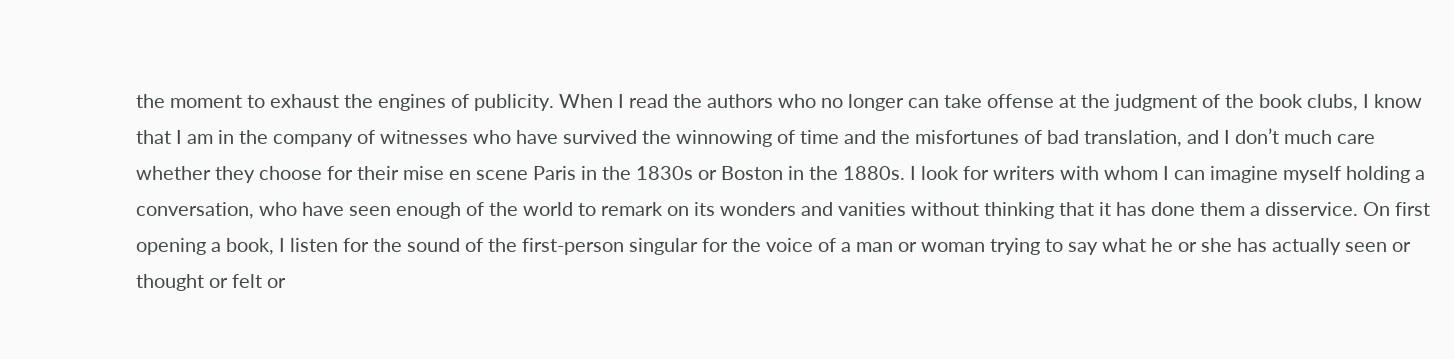the moment to exhaust the engines of publicity. When I read the authors who no longer can take offense at the judgment of the book clubs, I know that I am in the company of witnesses who have survived the winnowing of time and the misfortunes of bad translation, and I don’t much care whether they choose for their mise en scene Paris in the 1830s or Boston in the 1880s. I look for writers with whom I can imagine myself holding a conversation, who have seen enough of the world to remark on its wonders and vanities without thinking that it has done them a disservice. On first opening a book, I listen for the sound of the first-person singular for the voice of a man or woman trying to say what he or she has actually seen or thought or felt or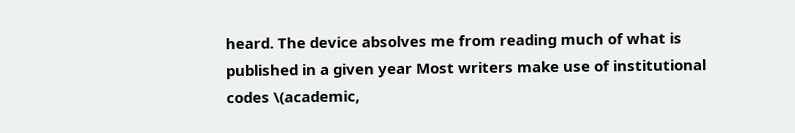heard. The device absolves me from reading much of what is published in a given year Most writers make use of institutional codes \(academic,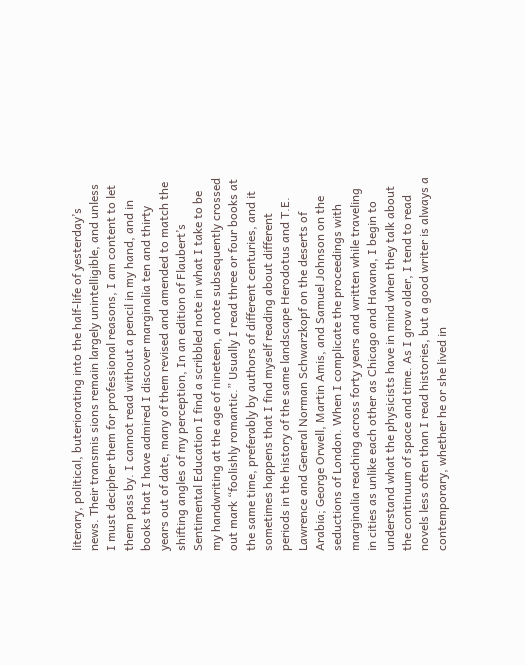literary, political, buteriorating into the half-life of yesterday’s news. Their transmis sions remain largely unintelligible, and unless I must decipher them for professional reasons, I am content to let them pass by. I cannot read without a pencil in my hand, and in books that I have admired I discover marginalia ten and thirty years out of date, many of them revised and amended to match the shifting angles of my perception, In an edition of Flaubert’s Sentimental Education I find a scribbled note in what I take to be my handwriting at the age of nineteen, a note subsequently crossed out mark “foolishly romantic.” Usually I read three or four books at the same time, preferably by authors of different centuries, and it sometimes happens that I find myself reading about different periods in the history of the same landscape Herodotus and T.E. Lawrence and General Norman Schwarzkopf on the deserts of Arabia; George Orwell, Martin Amis, and Samuel Johnson on the seductions of London. When I complicate the proceedings with marginalia reaching across forty years and written while traveling in cities as unlike each other as Chicago and Havana, I begin to understand what the physicists have in mind when they talk about the continuum of space and time. As I grow older, I tend to read novels less often than I read histories, but a good writer is always a contemporary, whether he or she lived in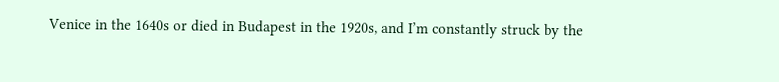Venice in the 1640s or died in Budapest in the 1920s, and I’m constantly struck by the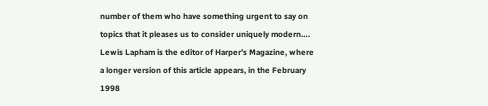number of them who have something urgent to say on topics that it pleases us to consider uniquely modern…. Lewis Lapham is the editor of Harper’s Magazine, where a longer version of this article appears, in the February 1998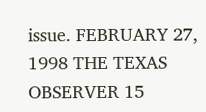issue. FEBRUARY 27, 1998 THE TEXAS OBSERVER 15